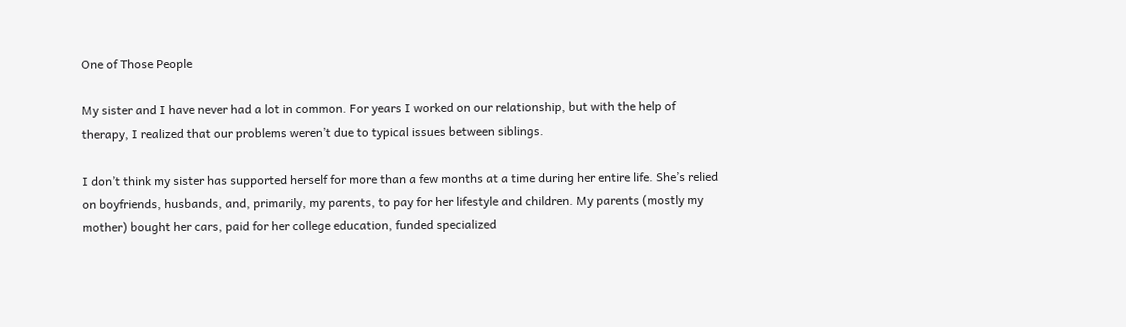One of Those People

My sister and I have never had a lot in common. For years I worked on our relationship, but with the help of therapy, I realized that our problems weren’t due to typical issues between siblings.

I don’t think my sister has supported herself for more than a few months at a time during her entire life. She’s relied on boyfriends, husbands, and, primarily, my parents, to pay for her lifestyle and children. My parents (mostly my mother) bought her cars, paid for her college education, funded specialized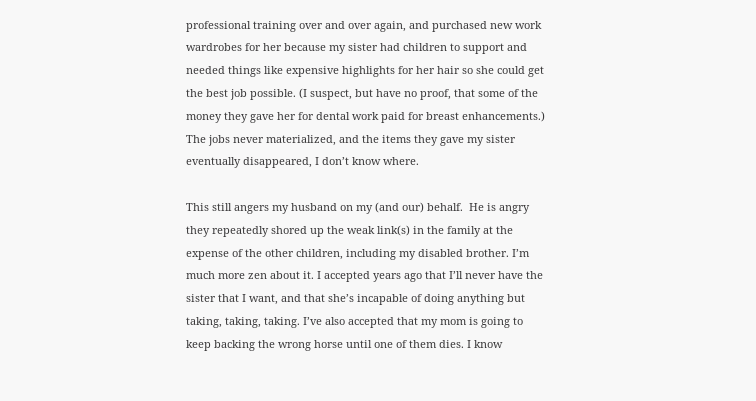professional training over and over again, and purchased new work wardrobes for her because my sister had children to support and needed things like expensive highlights for her hair so she could get the best job possible. (I suspect, but have no proof, that some of the money they gave her for dental work paid for breast enhancements.) The jobs never materialized, and the items they gave my sister eventually disappeared, I don’t know where.

This still angers my husband on my (and our) behalf.  He is angry they repeatedly shored up the weak link(s) in the family at the expense of the other children, including my disabled brother. I’m much more zen about it. I accepted years ago that I’ll never have the sister that I want, and that she’s incapable of doing anything but taking, taking, taking. I’ve also accepted that my mom is going to keep backing the wrong horse until one of them dies. I know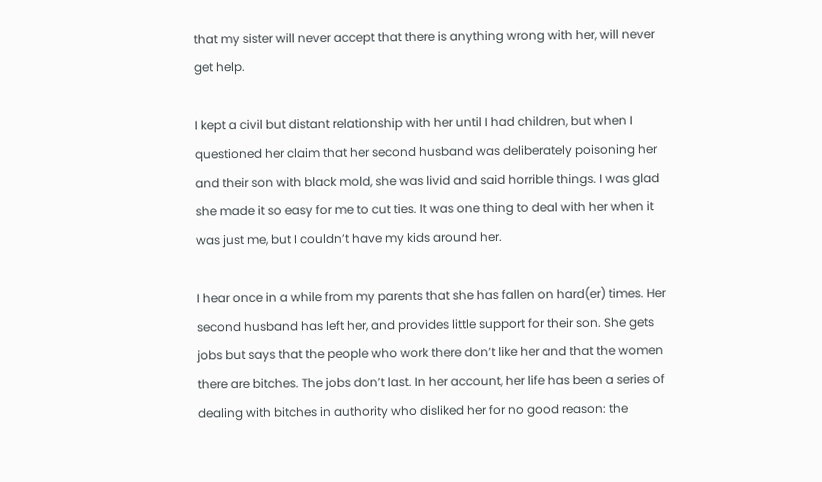that my sister will never accept that there is anything wrong with her, will never get help.

I kept a civil but distant relationship with her until I had children, but when I questioned her claim that her second husband was deliberately poisoning her and their son with black mold, she was livid and said horrible things. I was glad she made it so easy for me to cut ties. It was one thing to deal with her when it was just me, but I couldn’t have my kids around her.

I hear once in a while from my parents that she has fallen on hard(er) times. Her second husband has left her, and provides little support for their son. She gets jobs but says that the people who work there don’t like her and that the women there are bitches. The jobs don’t last. In her account, her life has been a series of dealing with bitches in authority who disliked her for no good reason: the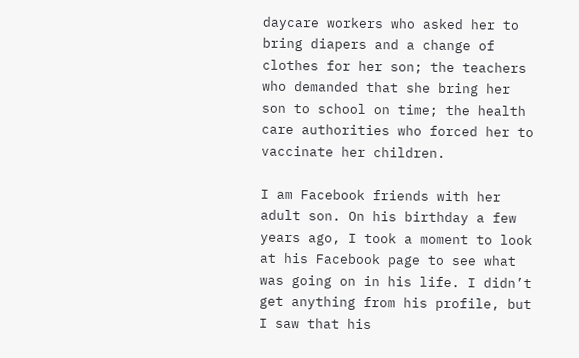daycare workers who asked her to bring diapers and a change of clothes for her son; the teachers who demanded that she bring her son to school on time; the health care authorities who forced her to vaccinate her children.

I am Facebook friends with her adult son. On his birthday a few years ago, I took a moment to look at his Facebook page to see what was going on in his life. I didn’t get anything from his profile, but I saw that his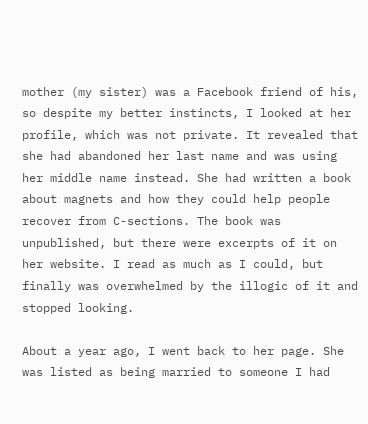mother (my sister) was a Facebook friend of his, so despite my better instincts, I looked at her profile, which was not private. It revealed that she had abandoned her last name and was using her middle name instead. She had written a book about magnets and how they could help people recover from C-sections. The book was unpublished, but there were excerpts of it on her website. I read as much as I could, but finally was overwhelmed by the illogic of it and stopped looking.

About a year ago, I went back to her page. She was listed as being married to someone I had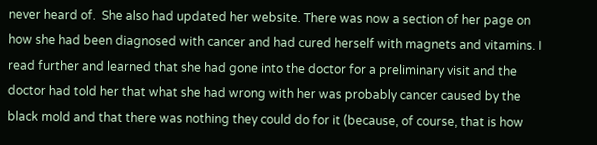never heard of.  She also had updated her website. There was now a section of her page on how she had been diagnosed with cancer and had cured herself with magnets and vitamins. I read further and learned that she had gone into the doctor for a preliminary visit and the doctor had told her that what she had wrong with her was probably cancer caused by the black mold and that there was nothing they could do for it (because, of course, that is how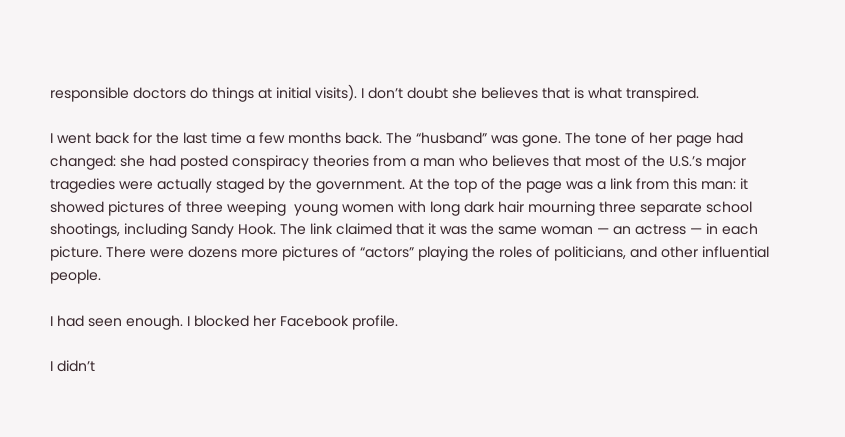responsible doctors do things at initial visits). I don’t doubt she believes that is what transpired.

I went back for the last time a few months back. The “husband” was gone. The tone of her page had changed: she had posted conspiracy theories from a man who believes that most of the U.S.’s major tragedies were actually staged by the government. At the top of the page was a link from this man: it showed pictures of three weeping  young women with long dark hair mourning three separate school shootings, including Sandy Hook. The link claimed that it was the same woman — an actress — in each picture. There were dozens more pictures of “actors” playing the roles of politicians, and other influential people.

I had seen enough. I blocked her Facebook profile.

I didn’t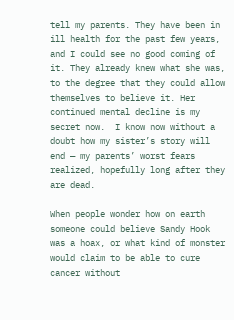tell my parents. They have been in ill health for the past few years, and I could see no good coming of it. They already knew what she was, to the degree that they could allow themselves to believe it. Her continued mental decline is my secret now.  I know now without a doubt how my sister’s story will end — my parents’ worst fears realized, hopefully long after they are dead.

When people wonder how on earth someone could believe Sandy Hook was a hoax, or what kind of monster would claim to be able to cure cancer without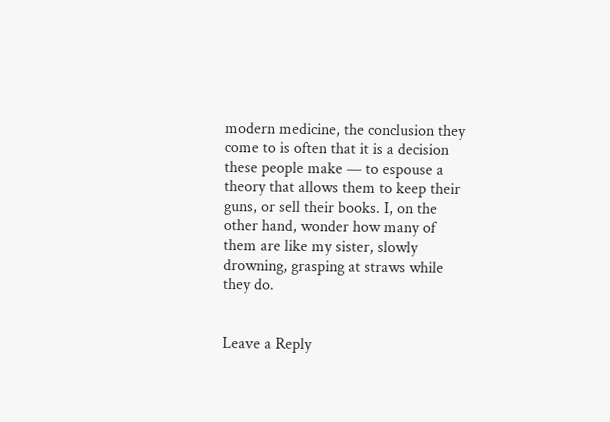modern medicine, the conclusion they come to is often that it is a decision these people make — to espouse a theory that allows them to keep their guns, or sell their books. I, on the other hand, wonder how many of them are like my sister, slowly drowning, grasping at straws while they do.


Leave a Reply